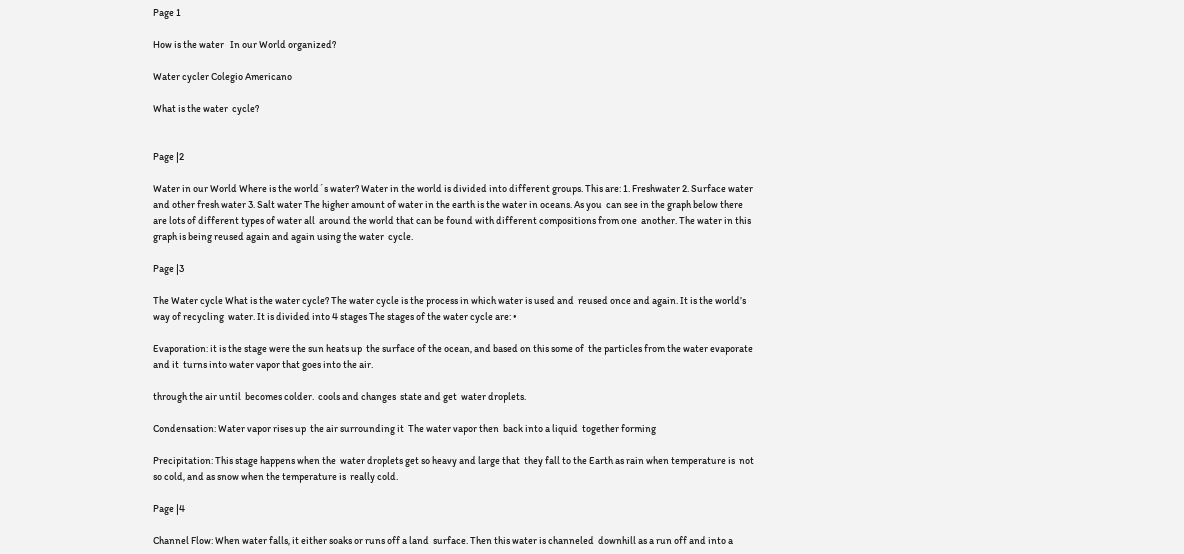Page 1

How is the water   In our World organized?

Water cycler Colegio Americano

What is the water  cycle?


Page |2

Water in our World Where is the world´s water? Water in the world is divided into different groups. This are: 1. Freshwater 2. Surface water and other fresh water 3. Salt water The higher amount of water in the earth is the water in oceans. As you  can see in the graph below there are lots of different types of water all  around the world that can be found with different compositions from one  another. The water in this graph is being reused again and again using the water  cycle.

Page |3

The Water cycle What is the water cycle? The water cycle is the process in which water is used and  reused once and again. It is the world’s way of recycling  water. It is divided into 4 stages The stages of the water cycle are: •

Evaporation: it is the stage were the sun heats up  the surface of the ocean, and based on this some of  the particles from the water evaporate and it  turns into water vapor that goes into the air.

through the air until  becomes colder.  cools and changes  state and get  water droplets.

Condensation: Water vapor rises up  the air surrounding it  The water vapor then  back into a liquid  together forming

Precipitation: This stage happens when the  water droplets get so heavy and large that  they fall to the Earth as rain when temperature is  not so cold, and as snow when the temperature is  really cold.

Page |4

Channel Flow: When water falls, it either soaks or runs off a land  surface. Then this water is channeled  downhill as a run off and into a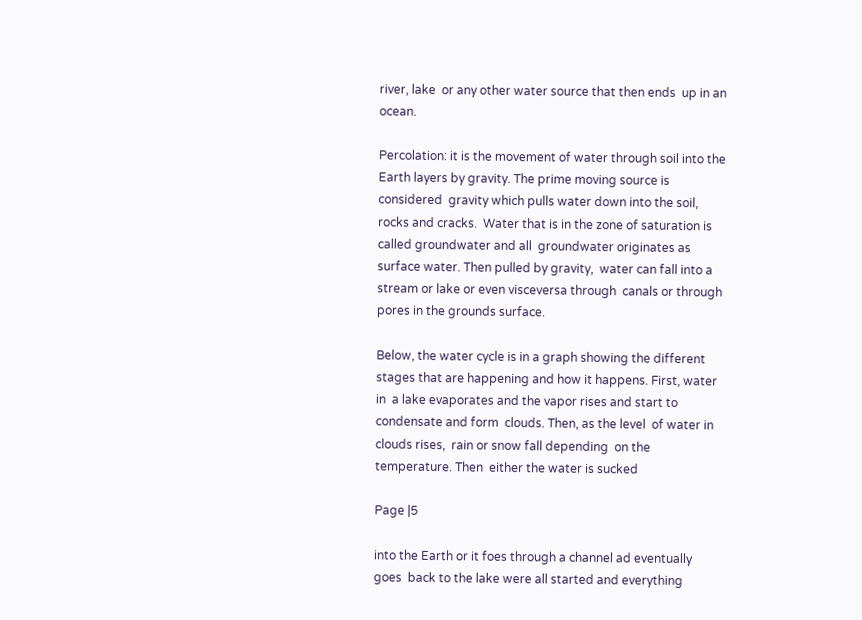river, lake  or any other water source that then ends  up in an ocean.

Percolation: it is the movement of water through soil into the  Earth layers by gravity. The prime moving source is considered  gravity which pulls water down into the soil, rocks and cracks.  Water that is in the zone of saturation is called groundwater and all  groundwater originates as surface water. Then pulled by gravity,  water can fall into a stream or lake or even visceversa through  canals or through pores in the grounds surface.

Below, the water cycle is in a graph showing the different  stages that are happening and how it happens. First, water in  a lake evaporates and the vapor rises and start to  condensate and form  clouds. Then, as the level  of water in clouds rises,  rain or snow fall depending  on the temperature. Then  either the water is sucked

Page |5

into the Earth or it foes through a channel ad eventually goes  back to the lake were all started and everything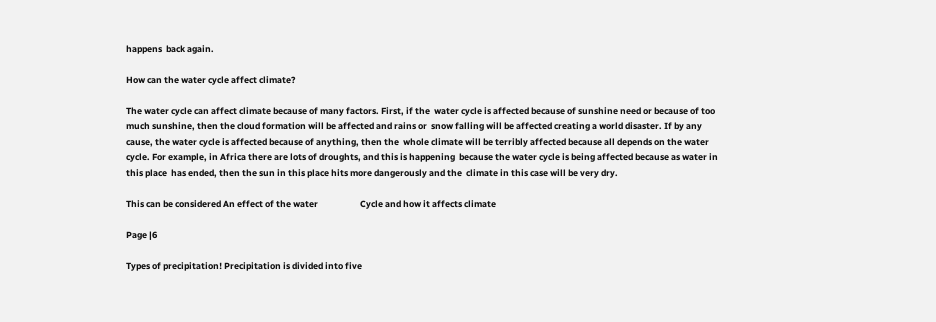happens  back again.

How can the water cycle affect climate?

The water cycle can affect climate because of many factors. First, if the  water cycle is affected because of sunshine need or because of too  much sunshine, then the cloud formation will be affected and rains or  snow falling will be affected creating a world disaster. If by any cause, the water cycle is affected because of anything, then the  whole climate will be terribly affected because all depends on the water  cycle. For example, in Africa there are lots of droughts, and this is happening  because the water cycle is being affected because as water in this place  has ended, then the sun in this place hits more dangerously and the  climate in this case will be very dry.

This can be considered An effect of the water                     Cycle and how it affects climate

Page |6

Types of precipitation! Precipitation is divided into five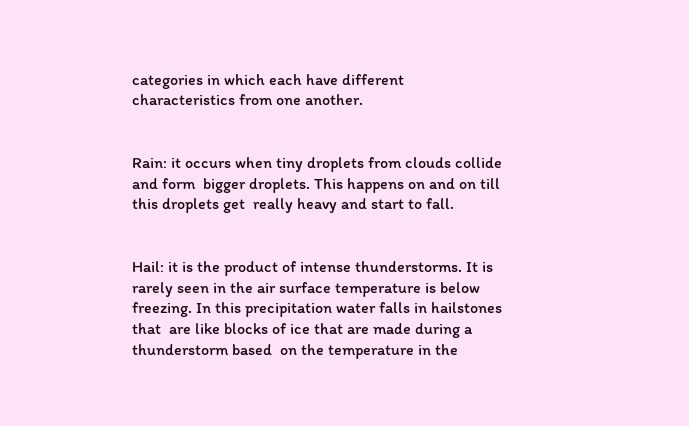categories in which each have different  characteristics from one another.


Rain: it occurs when tiny droplets from clouds collide and form  bigger droplets. This happens on and on till this droplets get  really heavy and start to fall.


Hail: it is the product of intense thunderstorms. It is  rarely seen in the air surface temperature is below  freezing. In this precipitation water falls in hailstones that  are like blocks of ice that are made during a thunderstorm based  on the temperature in the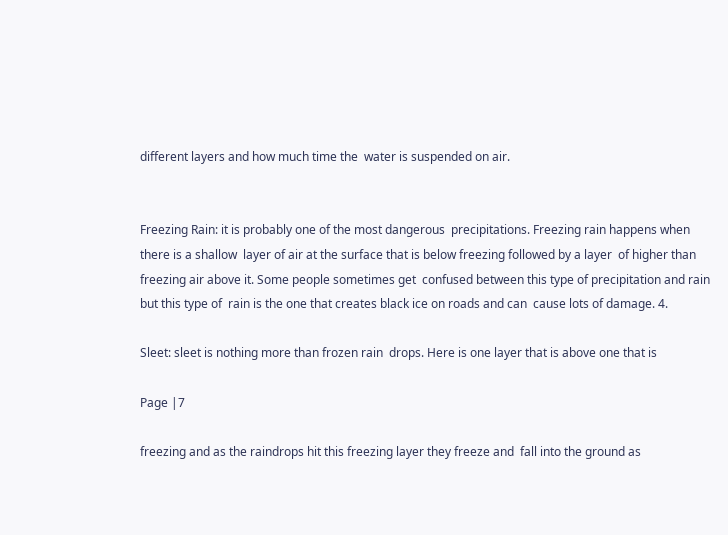different layers and how much time the  water is suspended on air.


Freezing Rain: it is probably one of the most dangerous  precipitations. Freezing rain happens when there is a shallow  layer of air at the surface that is below freezing followed by a layer  of higher than freezing air above it. Some people sometimes get  confused between this type of precipitation and rain but this type of  rain is the one that creates black ice on roads and can  cause lots of damage. 4.

Sleet: sleet is nothing more than frozen rain  drops. Here is one layer that is above one that is

Page |7

freezing and as the raindrops hit this freezing layer they freeze and  fall into the ground as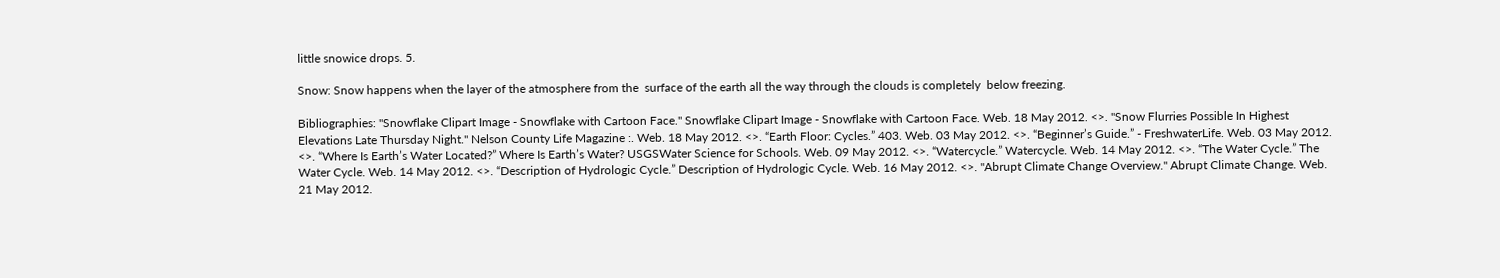little snowice drops. 5.

Snow: Snow happens when the layer of the atmosphere from the  surface of the earth all the way through the clouds is completely  below freezing.

Bibliographies: "Snowflake Clipart Image - Snowflake with Cartoon Face." Snowflake Clipart Image - Snowflake with Cartoon Face. Web. 18 May 2012. <>. "Snow Flurries Possible In Highest Elevations Late Thursday Night." Nelson County Life Magazine :. Web. 18 May 2012. <>. “Earth Floor: Cycles.” 403. Web. 03 May 2012. <>. “Beginner’s Guide.” - FreshwaterLife. Web. 03 May 2012. <>. “Where Is Earth’s Water Located?” Where Is Earth’s Water? USGSWater Science for Schools. Web. 09 May 2012. <>. “Watercycle.” Watercycle. Web. 14 May 2012. <>. “The Water Cycle.” The Water Cycle. Web. 14 May 2012. <>. “Description of Hydrologic Cycle.” Description of Hydrologic Cycle. Web. 16 May 2012. <>. "Abrupt Climate Change Overview." Abrupt Climate Change. Web. 21 May 2012.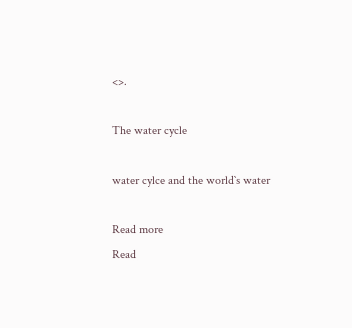<>.

The water cycle

water cylce and the world`s water

Read more
Read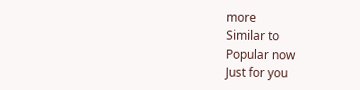more
Similar to
Popular now
Just for you